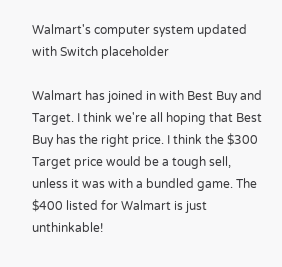Walmart's computer system updated with Switch placeholder

Walmart has joined in with Best Buy and Target. I think we're all hoping that Best Buy has the right price. I think the $300 Target price would be a tough sell, unless it was with a bundled game. The $400 listed for Walmart is just unthinkable!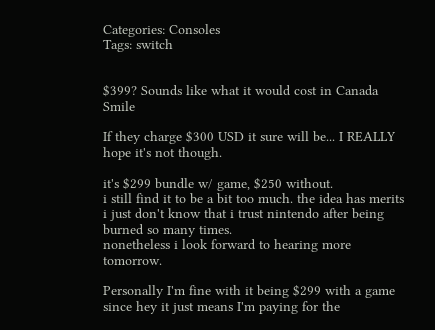Categories: Consoles
Tags: switch


$399? Sounds like what it would cost in Canada Smile

If they charge $300 USD it sure will be... I REALLY hope it's not though.

it's $299 bundle w/ game, $250 without.
i still find it to be a bit too much. the idea has merits i just don't know that i trust nintendo after being burned so many times.
nonetheless i look forward to hearing more tomorrow.

Personally I'm fine with it being $299 with a game since hey it just means I'm paying for the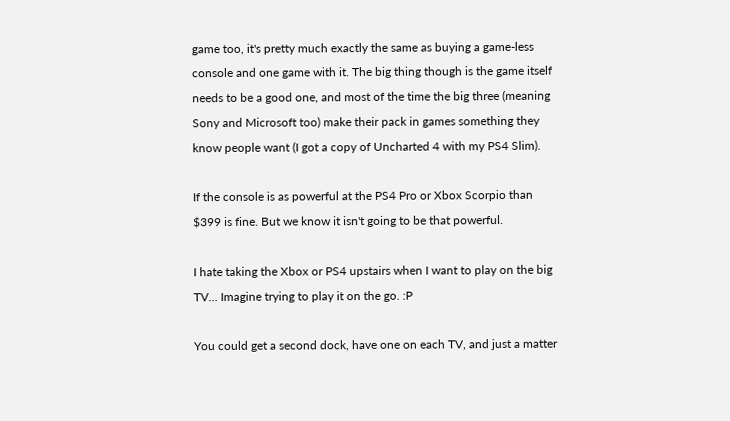game too, it's pretty much exactly the same as buying a game-less console and one game with it. The big thing though is the game itself needs to be a good one, and most of the time the big three (meaning Sony and Microsoft too) make their pack in games something they know people want (I got a copy of Uncharted 4 with my PS4 Slim).

If the console is as powerful at the PS4 Pro or Xbox Scorpio than $399 is fine. But we know it isn't going to be that powerful.

I hate taking the Xbox or PS4 upstairs when I want to play on the big TV... Imagine trying to play it on the go. :P

You could get a second dock, have one on each TV, and just a matter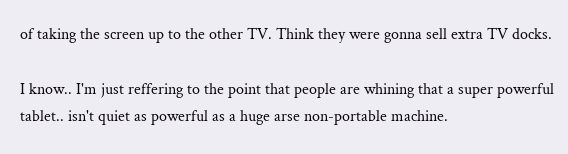of taking the screen up to the other TV. Think they were gonna sell extra TV docks.

I know.. I'm just reffering to the point that people are whining that a super powerful tablet.. isn't quiet as powerful as a huge arse non-portable machine.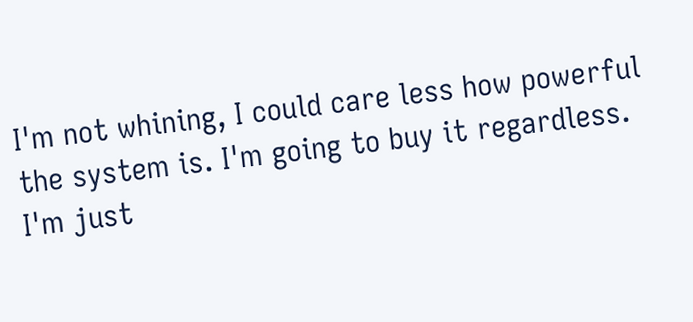I'm not whining, I could care less how powerful the system is. I'm going to buy it regardless. I'm just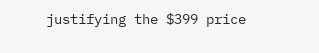justifying the $399 price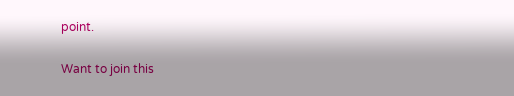point.

Want to join this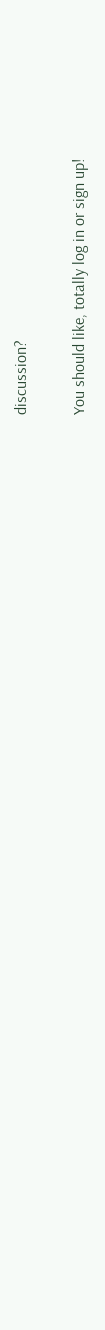discussion?

You should like, totally log in or sign up!